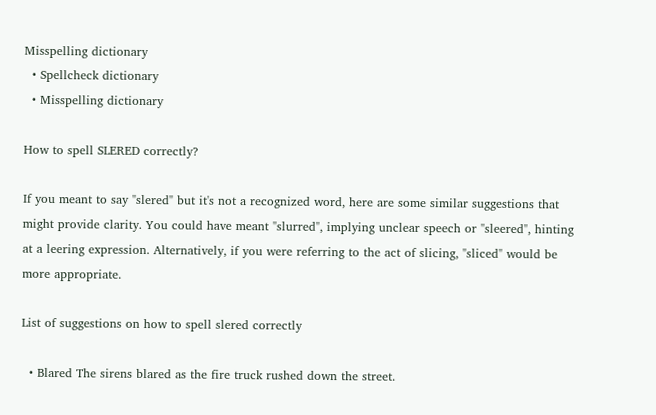Misspelling dictionary
  • Spellcheck dictionary
  • Misspelling dictionary

How to spell SLERED correctly?

If you meant to say "slered" but it's not a recognized word, here are some similar suggestions that might provide clarity. You could have meant "slurred", implying unclear speech or "sleered", hinting at a leering expression. Alternatively, if you were referring to the act of slicing, "sliced" would be more appropriate.

List of suggestions on how to spell slered correctly

  • Blared The sirens blared as the fire truck rushed down the street.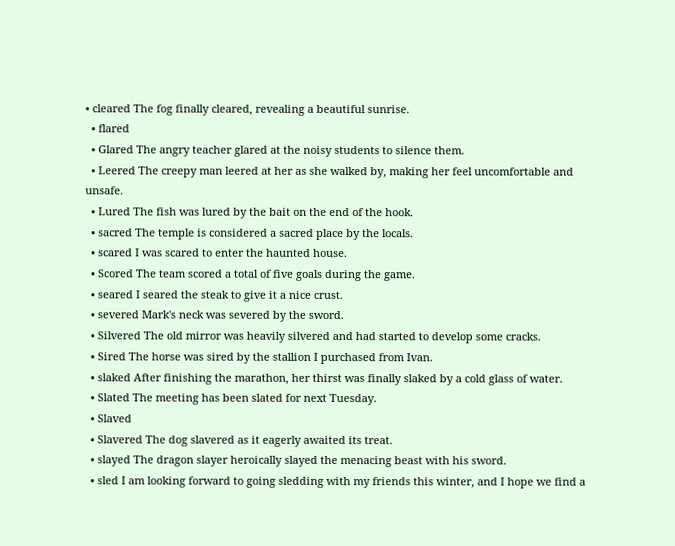• cleared The fog finally cleared, revealing a beautiful sunrise.
  • flared
  • Glared The angry teacher glared at the noisy students to silence them.
  • Leered The creepy man leered at her as she walked by, making her feel uncomfortable and unsafe.
  • Lured The fish was lured by the bait on the end of the hook.
  • sacred The temple is considered a sacred place by the locals.
  • scared I was scared to enter the haunted house.
  • Scored The team scored a total of five goals during the game.
  • seared I seared the steak to give it a nice crust.
  • severed Mark's neck was severed by the sword.
  • Silvered The old mirror was heavily silvered and had started to develop some cracks.
  • Sired The horse was sired by the stallion I purchased from Ivan.
  • slaked After finishing the marathon, her thirst was finally slaked by a cold glass of water.
  • Slated The meeting has been slated for next Tuesday.
  • Slaved
  • Slavered The dog slavered as it eagerly awaited its treat.
  • slayed The dragon slayer heroically slayed the menacing beast with his sword.
  • sled I am looking forward to going sledding with my friends this winter, and I hope we find a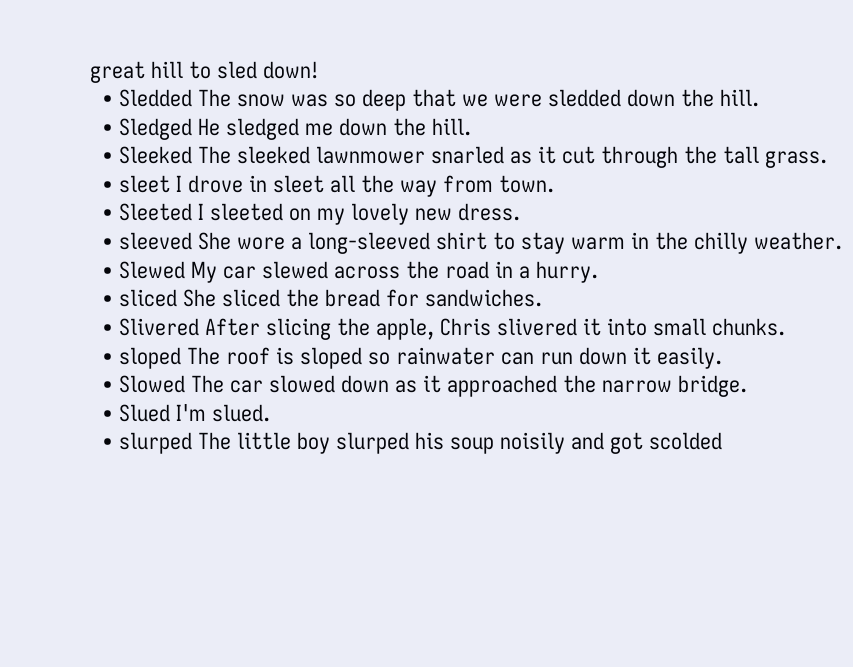great hill to sled down!
  • Sledded The snow was so deep that we were sledded down the hill.
  • Sledged He sledged me down the hill.
  • Sleeked The sleeked lawnmower snarled as it cut through the tall grass.
  • sleet I drove in sleet all the way from town.
  • Sleeted I sleeted on my lovely new dress.
  • sleeved She wore a long-sleeved shirt to stay warm in the chilly weather.
  • Slewed My car slewed across the road in a hurry.
  • sliced She sliced the bread for sandwiches.
  • Slivered After slicing the apple, Chris slivered it into small chunks.
  • sloped The roof is sloped so rainwater can run down it easily.
  • Slowed The car slowed down as it approached the narrow bridge.
  • Slued I'm slued.
  • slurped The little boy slurped his soup noisily and got scolded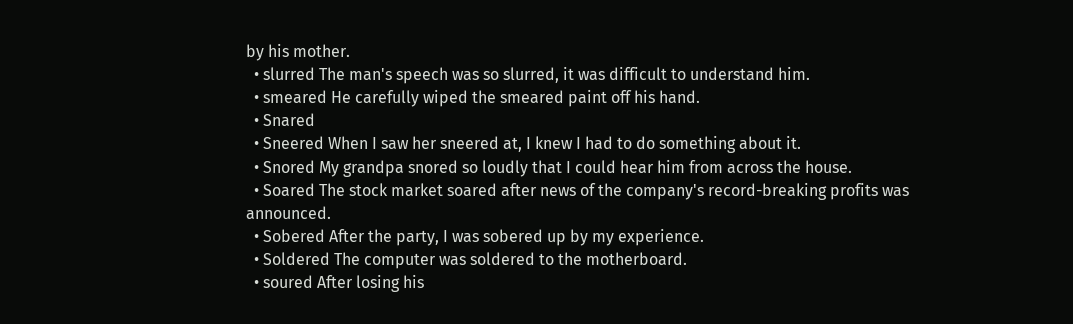by his mother.
  • slurred The man's speech was so slurred, it was difficult to understand him.
  • smeared He carefully wiped the smeared paint off his hand.
  • Snared
  • Sneered When I saw her sneered at, I knew I had to do something about it.
  • Snored My grandpa snored so loudly that I could hear him from across the house.
  • Soared The stock market soared after news of the company's record-breaking profits was announced.
  • Sobered After the party, I was sobered up by my experience.
  • Soldered The computer was soldered to the motherboard.
  • soured After losing his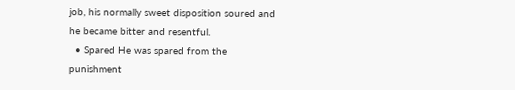job, his normally sweet disposition soured and he became bitter and resentful.
  • Spared He was spared from the punishment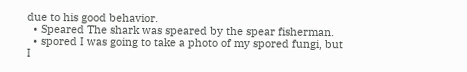due to his good behavior.
  • Speared The shark was speared by the spear fisherman.
  • spored I was going to take a photo of my spored fungi, but I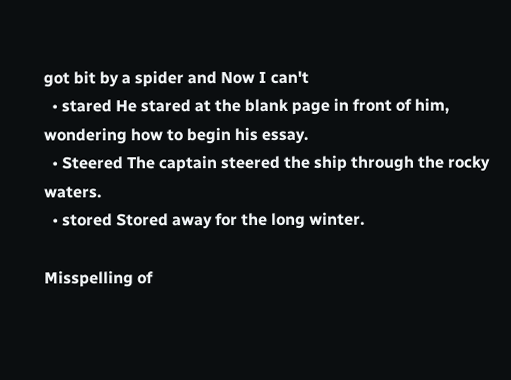got bit by a spider and Now I can't
  • stared He stared at the blank page in front of him, wondering how to begin his essay.
  • Steered The captain steered the ship through the rocky waters.
  • stored Stored away for the long winter.

Misspelling of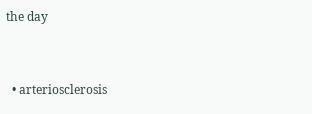the day


  • arteriosclerosis